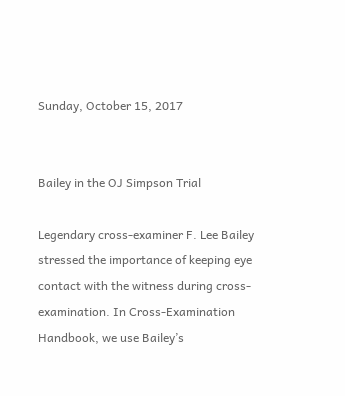Sunday, October 15, 2017


Bailey in the OJ Simpson Trial

Legendary cross-examiner F. Lee Bailey stressed the importance of keeping eye contact with the witness during cross-examination. In Cross-Examination Handbook, we use Bailey’s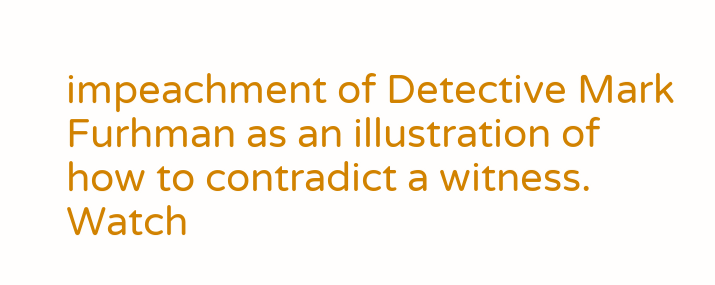impeachment of Detective Mark Furhman as an illustration of how to contradict a witness. Watch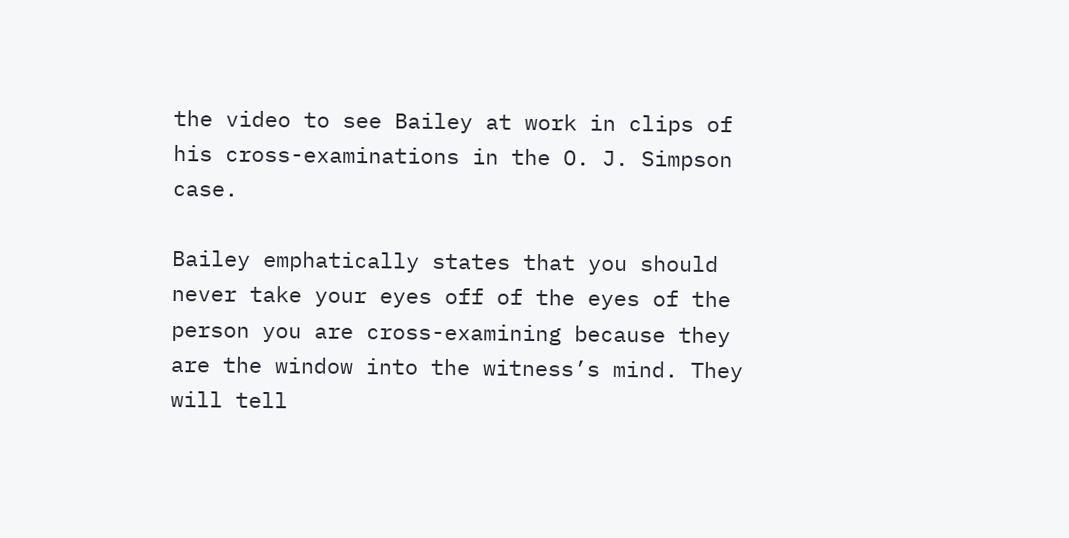the video to see Bailey at work in clips of his cross-examinations in the O. J. Simpson case.

Bailey emphatically states that you should never take your eyes off of the eyes of the person you are cross-examining because they are the window into the witness’s mind. They will tell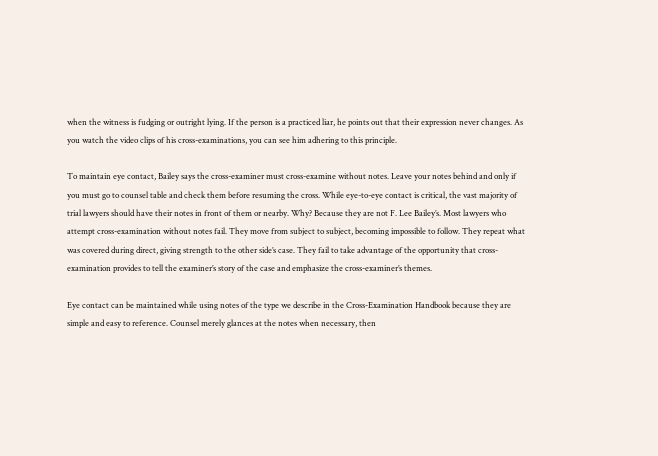when the witness is fudging or outright lying. If the person is a practiced liar, he points out that their expression never changes. As you watch the video clips of his cross-examinations, you can see him adhering to this principle.

To maintain eye contact, Bailey says the cross-examiner must cross-examine without notes. Leave your notes behind and only if you must go to counsel table and check them before resuming the cross. While eye-to-eye contact is critical, the vast majority of trial lawyers should have their notes in front of them or nearby. Why? Because they are not F. Lee Bailey’s. Most lawyers who attempt cross-examination without notes fail. They move from subject to subject, becoming impossible to follow. They repeat what was covered during direct, giving strength to the other side’s case. They fail to take advantage of the opportunity that cross-examination provides to tell the examiner’s story of the case and emphasize the cross-examiner’s themes.

Eye contact can be maintained while using notes of the type we describe in the Cross-Examination Handbook because they are simple and easy to reference. Counsel merely glances at the notes when necessary, then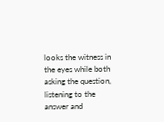looks the witness in the eyes while both asking the question, listening to the answer and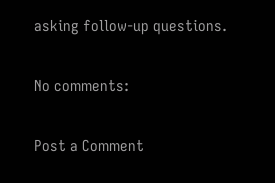asking follow-up questions.

No comments:

Post a Comment